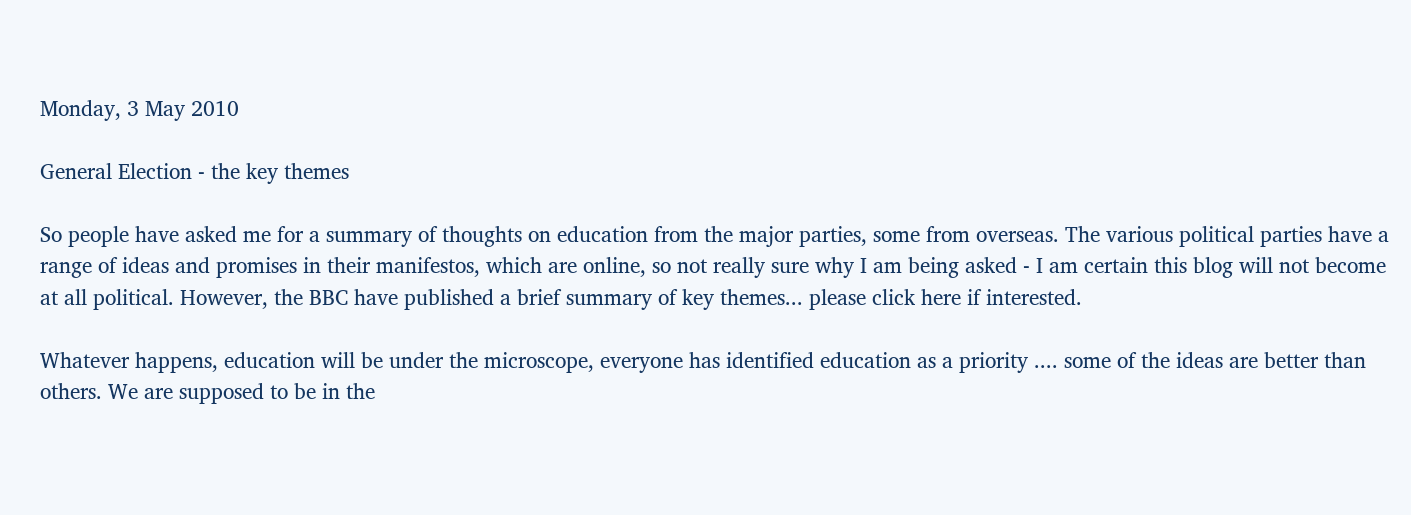Monday, 3 May 2010

General Election - the key themes

So people have asked me for a summary of thoughts on education from the major parties, some from overseas. The various political parties have a range of ideas and promises in their manifestos, which are online, so not really sure why I am being asked - I am certain this blog will not become at all political. However, the BBC have published a brief summary of key themes... please click here if interested.

Whatever happens, education will be under the microscope, everyone has identified education as a priority .... some of the ideas are better than others. We are supposed to be in the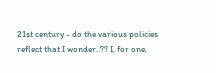21st century - do the various policies reflect that I wonder..?? I, for one,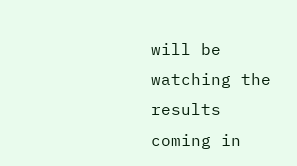will be watching the results coming in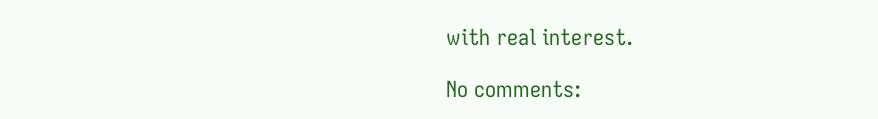with real interest.

No comments: